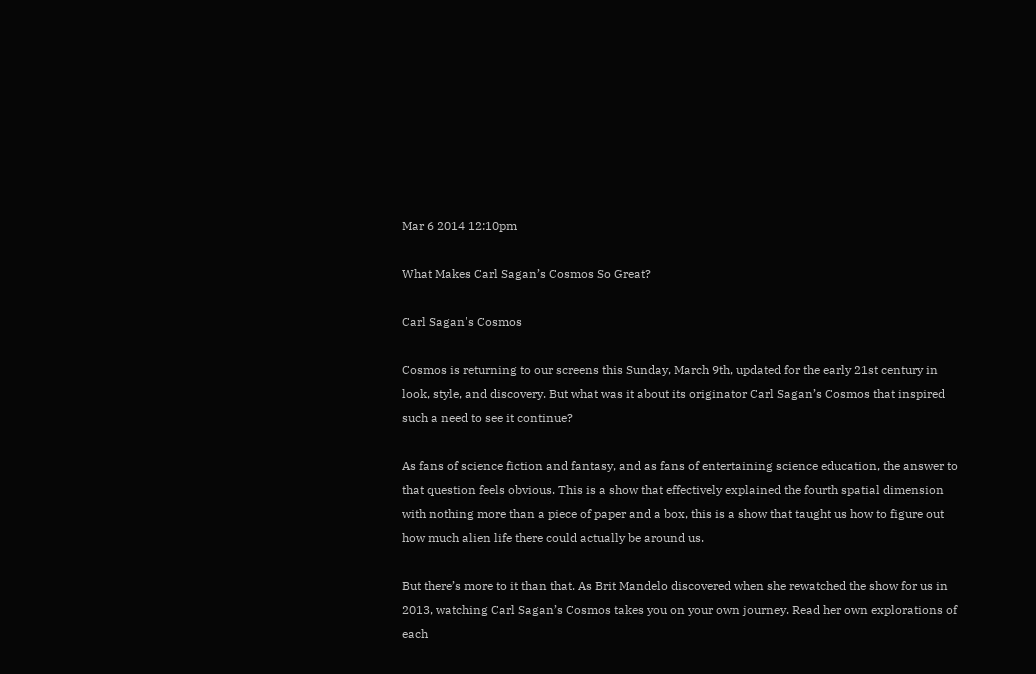Mar 6 2014 12:10pm

What Makes Carl Sagan’s Cosmos So Great?

Carl Sagan's Cosmos

Cosmos is returning to our screens this Sunday, March 9th, updated for the early 21st century in look, style, and discovery. But what was it about its originator Carl Sagan’s Cosmos that inspired such a need to see it continue?

As fans of science fiction and fantasy, and as fans of entertaining science education, the answer to that question feels obvious. This is a show that effectively explained the fourth spatial dimension with nothing more than a piece of paper and a box, this is a show that taught us how to figure out how much alien life there could actually be around us.

But there’s more to it than that. As Brit Mandelo discovered when she rewatched the show for us in 2013, watching Carl Sagan’s Cosmos takes you on your own journey. Read her own explorations of each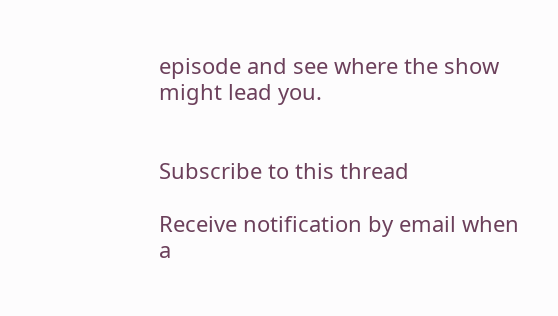episode and see where the show might lead you.


Subscribe to this thread

Receive notification by email when a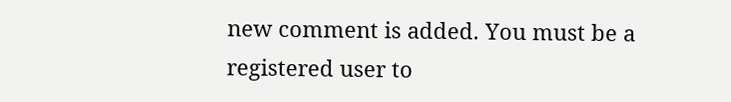new comment is added. You must be a registered user to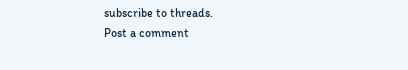subscribe to threads.
Post a comment